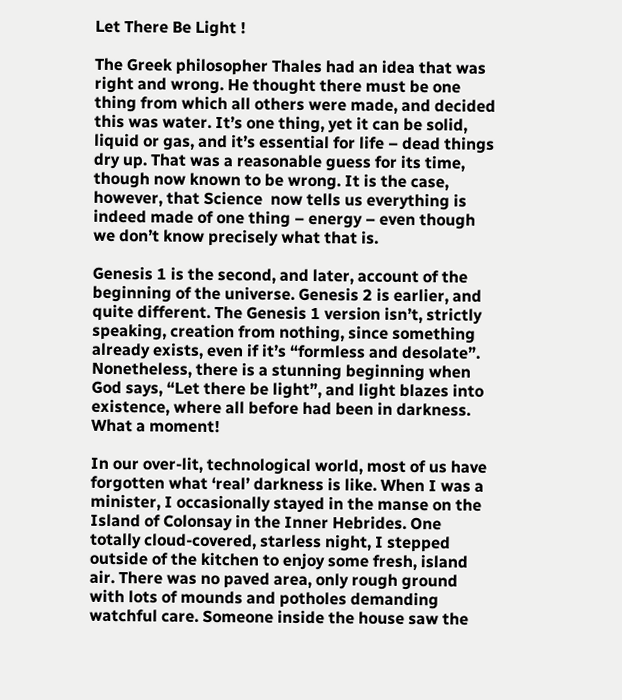Let There Be Light !

The Greek philosopher Thales had an idea that was right and wrong. He thought there must be one thing from which all others were made, and decided this was water. It’s one thing, yet it can be solid, liquid or gas, and it’s essential for life – dead things dry up. That was a reasonable guess for its time, though now known to be wrong. It is the case, however, that Science  now tells us everything is indeed made of one thing – energy – even though we don’t know precisely what that is.

Genesis 1 is the second, and later, account of the beginning of the universe. Genesis 2 is earlier, and quite different. The Genesis 1 version isn’t, strictly speaking, creation from nothing, since something already exists, even if it’s “formless and desolate”. Nonetheless, there is a stunning beginning when God says, “Let there be light”, and light blazes into existence, where all before had been in darkness. What a moment!

In our over-lit, technological world, most of us have forgotten what ‘real’ darkness is like. When I was a minister, I occasionally stayed in the manse on the Island of Colonsay in the Inner Hebrides. One totally cloud-covered, starless night, I stepped outside of the kitchen to enjoy some fresh, island air. There was no paved area, only rough ground with lots of mounds and potholes demanding watchful care. Someone inside the house saw the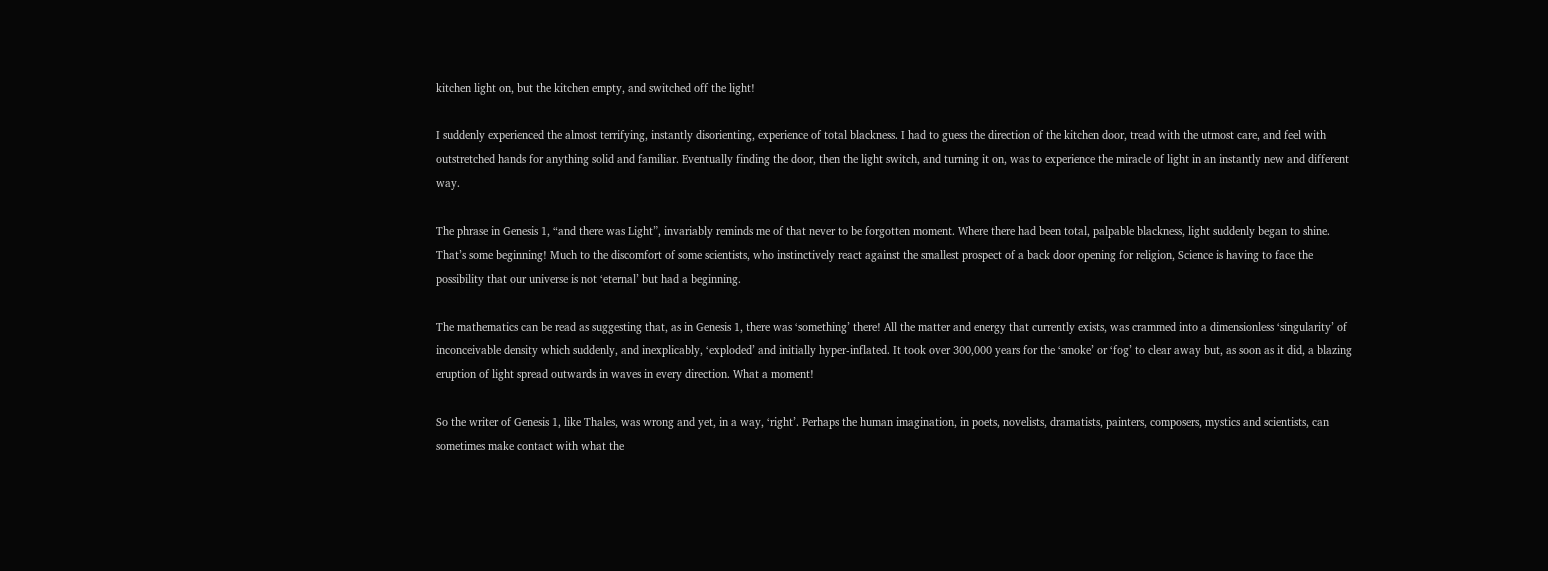kitchen light on, but the kitchen empty, and switched off the light!

I suddenly experienced the almost terrifying, instantly disorienting, experience of total blackness. I had to guess the direction of the kitchen door, tread with the utmost care, and feel with outstretched hands for anything solid and familiar. Eventually finding the door, then the light switch, and turning it on, was to experience the miracle of light in an instantly new and different way.

The phrase in Genesis 1, “and there was Light”, invariably reminds me of that never to be forgotten moment. Where there had been total, palpable blackness, light suddenly began to shine. That’s some beginning! Much to the discomfort of some scientists, who instinctively react against the smallest prospect of a back door opening for religion, Science is having to face the possibility that our universe is not ‘eternal’ but had a beginning.

The mathematics can be read as suggesting that, as in Genesis 1, there was ‘something’ there! All the matter and energy that currently exists, was crammed into a dimensionless ‘singularity’ of inconceivable density which suddenly, and inexplicably, ‘exploded’ and initially hyper-inflated. It took over 300,000 years for the ‘smoke’ or ‘fog’ to clear away but, as soon as it did, a blazing eruption of light spread outwards in waves in every direction. What a moment!

So the writer of Genesis 1, like Thales, was wrong and yet, in a way, ‘right’. Perhaps the human imagination, in poets, novelists, dramatists, painters, composers, mystics and scientists, can sometimes make contact with what the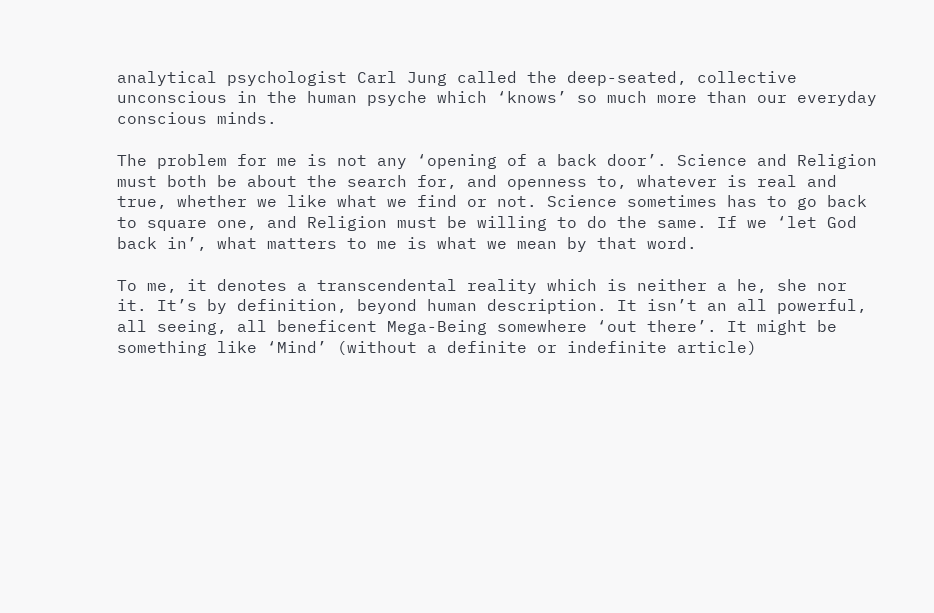analytical psychologist Carl Jung called the deep-seated, collective unconscious in the human psyche which ‘knows’ so much more than our everyday conscious minds.

The problem for me is not any ‘opening of a back door’. Science and Religion must both be about the search for, and openness to, whatever is real and true, whether we like what we find or not. Science sometimes has to go back to square one, and Religion must be willing to do the same. If we ‘let God back in’, what matters to me is what we mean by that word.

To me, it denotes a transcendental reality which is neither a he, she nor it. It’s by definition, beyond human description. It isn’t an all powerful, all seeing, all beneficent Mega-Being somewhere ‘out there’. It might be something like ‘Mind’ (without a definite or indefinite article)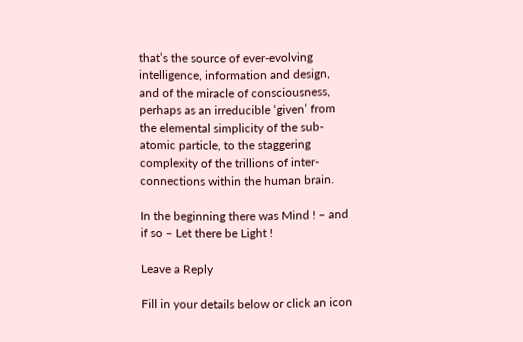that’s the source of ever-evolving intelligence, information and design, and of the miracle of consciousness, perhaps as an irreducible ‘given’ from the elemental simplicity of the sub-atomic particle, to the staggering complexity of the trillions of inter-connections within the human brain.

In the beginning there was Mind ! – and if so – Let there be Light !

Leave a Reply

Fill in your details below or click an icon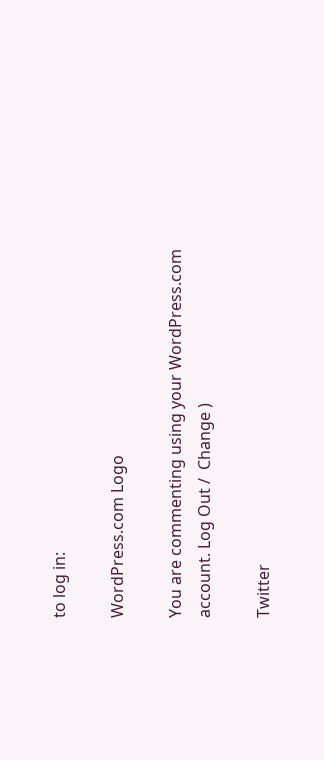to log in:

WordPress.com Logo

You are commenting using your WordPress.com account. Log Out /  Change )

Twitter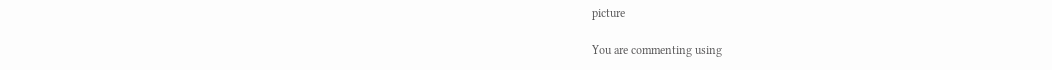picture

You are commenting using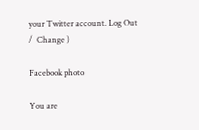your Twitter account. Log Out /  Change )

Facebook photo

You are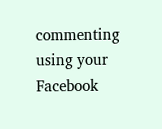commenting using your Facebook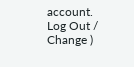account. Log Out /  Change )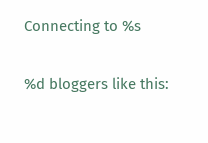Connecting to %s

%d bloggers like this: